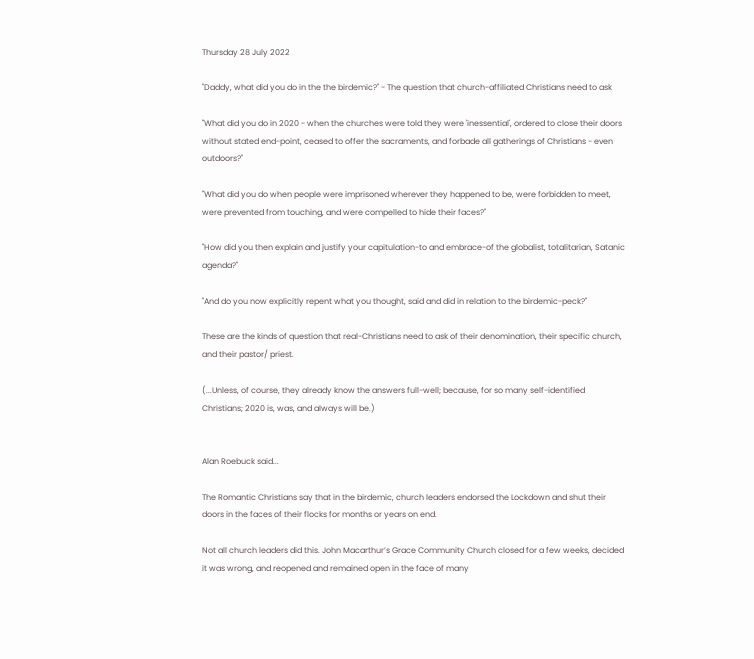Thursday 28 July 2022

"Daddy, what did you do in the the birdemic?" - The question that church-affiliated Christians need to ask

"What did you do in 2020 - when the churches were told they were 'inessential', ordered to close their doors without stated end-point, ceased to offer the sacraments, and forbade all gatherings of Christians - even outdoors?"

"What did you do when people were imprisoned wherever they happened to be, were forbidden to meet, were prevented from touching, and were compelled to hide their faces?"

"How did you then explain and justify your capitulation-to and embrace-of the globalist, totalitarian, Satanic agenda?"

"And do you now explicitly repent what you thought, said and did in relation to the birdemic-peck?"

These are the kinds of question that real-Christians need to ask of their denomination, their specific church, and their pastor/ priest.

(...Unless, of course, they already know the answers full-well; because, for so many self-identified Christians; 2020 is, was, and always will be.)


Alan Roebuck said...

The Romantic Christians say that in the birdemic, church leaders endorsed the Lockdown and shut their doors in the faces of their flocks for months or years on end.

Not all church leaders did this. John Macarthur’s Grace Community Church closed for a few weeks, decided it was wrong, and reopened and remained open in the face of many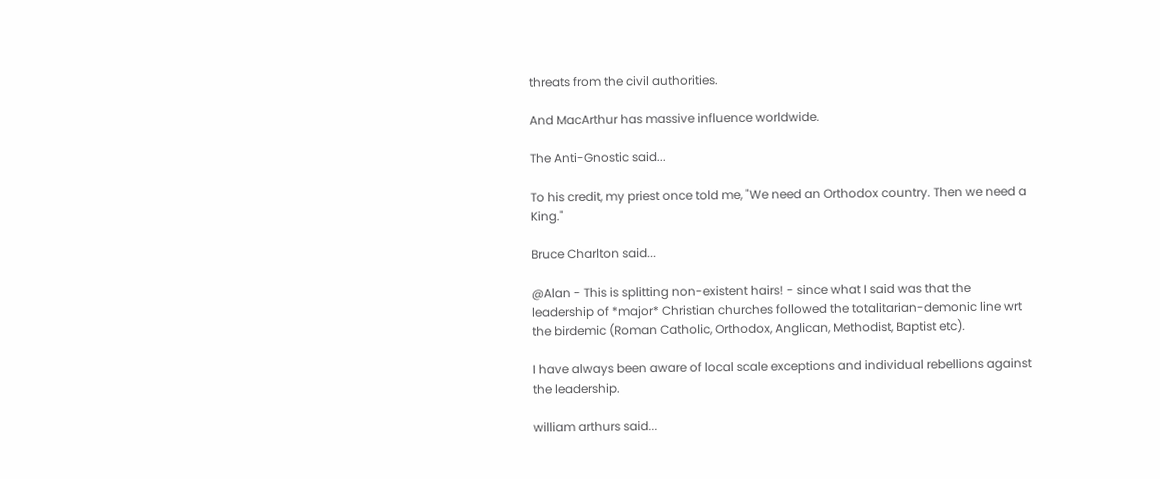threats from the civil authorities.

And MacArthur has massive influence worldwide.

The Anti-Gnostic said...

To his credit, my priest once told me, "We need an Orthodox country. Then we need a King."

Bruce Charlton said...

@Alan - This is splitting non-existent hairs! - since what I said was that the leadership of *major* Christian churches followed the totalitarian-demonic line wrt the birdemic (Roman Catholic, Orthodox, Anglican, Methodist, Baptist etc).

I have always been aware of local scale exceptions and individual rebellions against the leadership.

william arthurs said...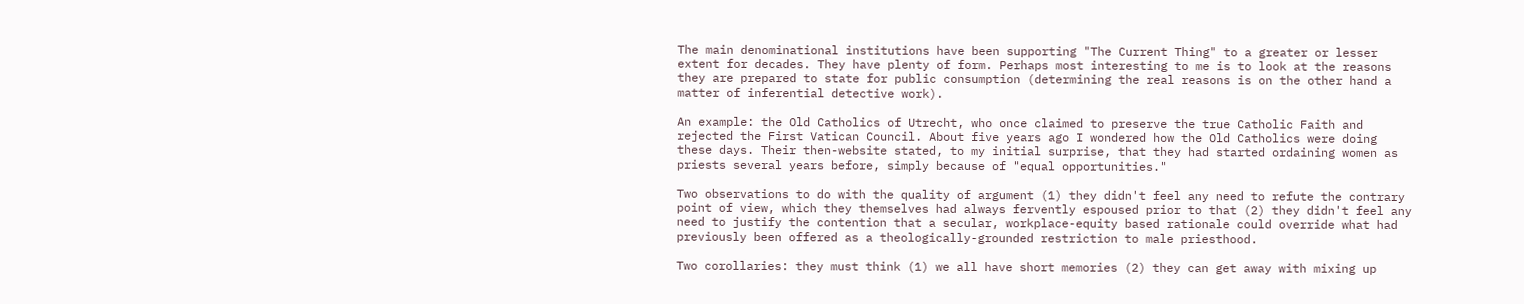The main denominational institutions have been supporting "The Current Thing" to a greater or lesser extent for decades. They have plenty of form. Perhaps most interesting to me is to look at the reasons they are prepared to state for public consumption (determining the real reasons is on the other hand a matter of inferential detective work).

An example: the Old Catholics of Utrecht, who once claimed to preserve the true Catholic Faith and rejected the First Vatican Council. About five years ago I wondered how the Old Catholics were doing these days. Their then-website stated, to my initial surprise, that they had started ordaining women as priests several years before, simply because of "equal opportunities."

Two observations to do with the quality of argument (1) they didn't feel any need to refute the contrary point of view, which they themselves had always fervently espoused prior to that (2) they didn't feel any need to justify the contention that a secular, workplace-equity based rationale could override what had previously been offered as a theologically-grounded restriction to male priesthood.

Two corollaries: they must think (1) we all have short memories (2) they can get away with mixing up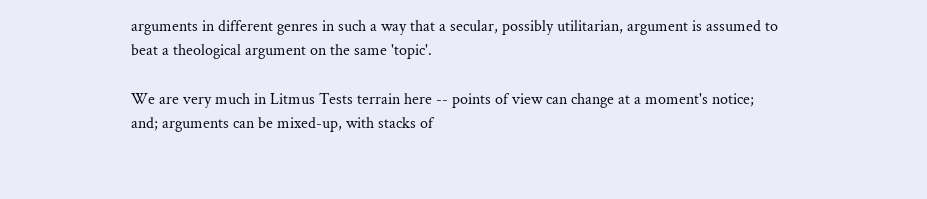arguments in different genres in such a way that a secular, possibly utilitarian, argument is assumed to beat a theological argument on the same 'topic'.

We are very much in Litmus Tests terrain here -- points of view can change at a moment's notice; and; arguments can be mixed-up, with stacks of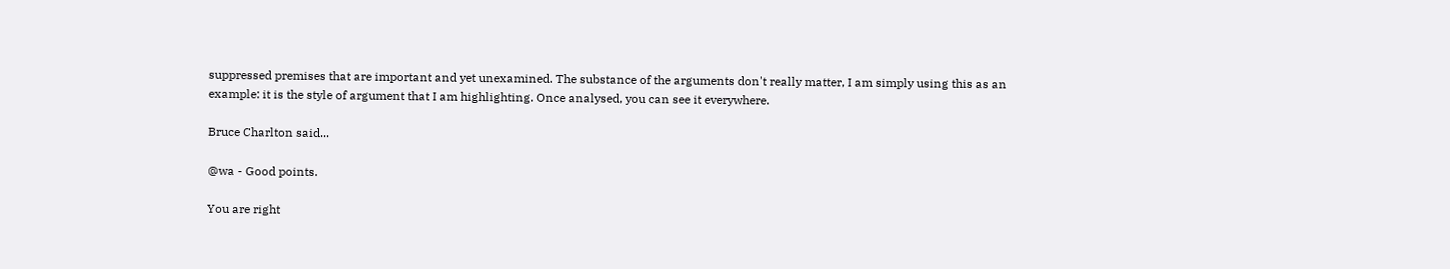suppressed premises that are important and yet unexamined. The substance of the arguments don't really matter, I am simply using this as an example: it is the style of argument that I am highlighting. Once analysed, you can see it everywhere.

Bruce Charlton said...

@wa - Good points.

You are right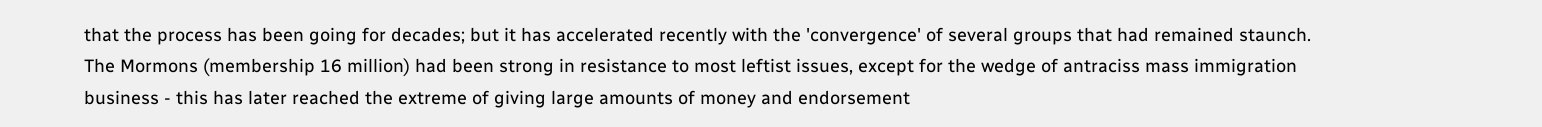that the process has been going for decades; but it has accelerated recently with the 'convergence' of several groups that had remained staunch. The Mormons (membership 16 million) had been strong in resistance to most leftist issues, except for the wedge of antraciss mass immigration business - this has later reached the extreme of giving large amounts of money and endorsement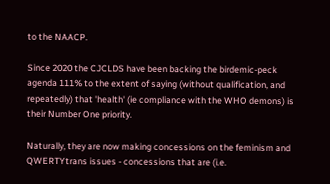to the NAACP.

Since 2020 the CJCLDS have been backing the birdemic-peck agenda 111% to the extent of saying (without qualification, and repeatedly) that 'health' (ie compliance with the WHO demons) is their Number One priority.

Naturally, they are now making concessions on the feminism and QWERTYtrans issues - concessions that are (i.e.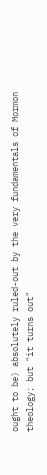ought to be) absolutely ruled-out by the very fundamentals of Mormon theology; but "it turns out"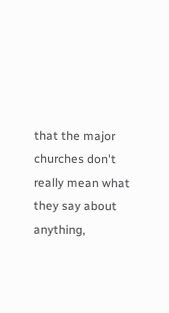that the major churches don't really mean what they say about anything,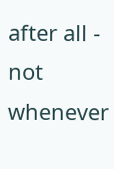after all - not whenever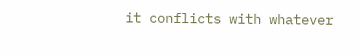it conflicts with whatever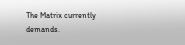The Matrix currently demands.